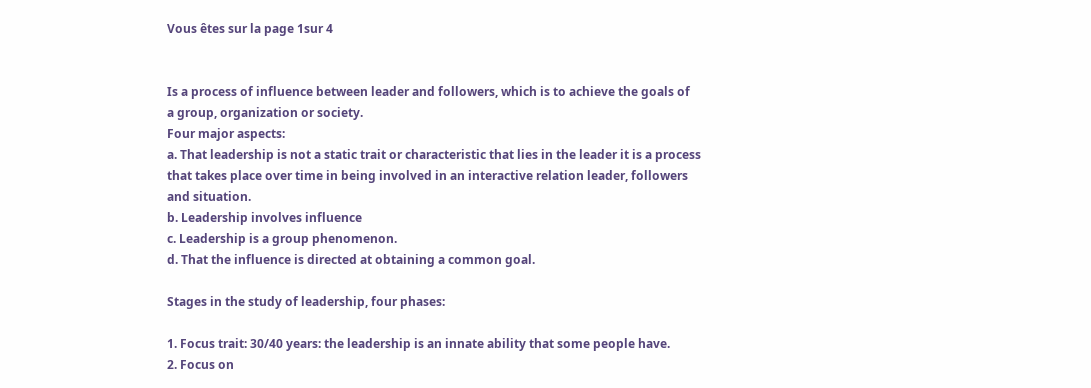Vous êtes sur la page 1sur 4


Is a process of influence between leader and followers, which is to achieve the goals of
a group, organization or society.
Four major aspects:
a. That leadership is not a static trait or characteristic that lies in the leader it is a process
that takes place over time in being involved in an interactive relation leader, followers
and situation.
b. Leadership involves influence
c. Leadership is a group phenomenon.
d. That the influence is directed at obtaining a common goal.

Stages in the study of leadership, four phases:

1. Focus trait: 30/40 years: the leadership is an innate ability that some people have.
2. Focus on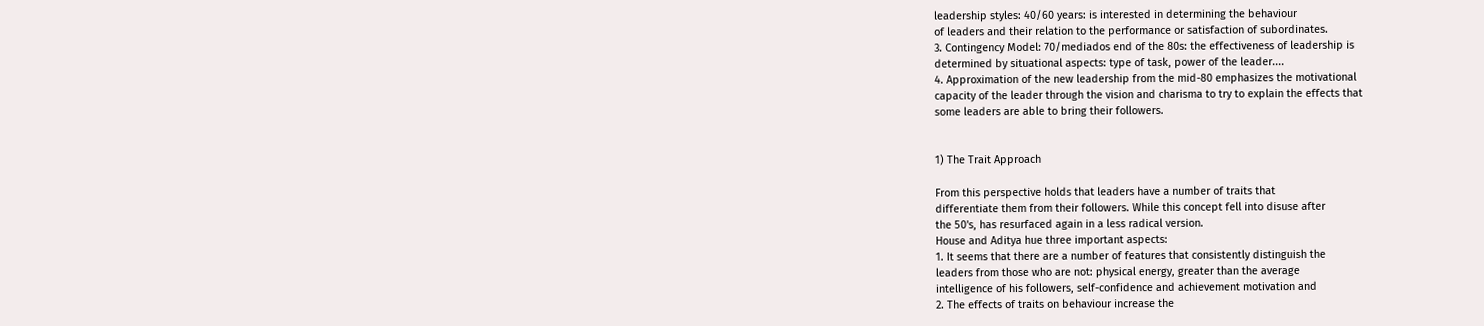leadership styles: 40/60 years: is interested in determining the behaviour
of leaders and their relation to the performance or satisfaction of subordinates.
3. Contingency Model: 70/mediados end of the 80s: the effectiveness of leadership is
determined by situational aspects: type of task, power of the leader....
4. Approximation of the new leadership from the mid-80 emphasizes the motivational
capacity of the leader through the vision and charisma to try to explain the effects that
some leaders are able to bring their followers.


1) The Trait Approach

From this perspective holds that leaders have a number of traits that
differentiate them from their followers. While this concept fell into disuse after
the 50's, has resurfaced again in a less radical version.
House and Aditya hue three important aspects:
1. It seems that there are a number of features that consistently distinguish the
leaders from those who are not: physical energy, greater than the average
intelligence of his followers, self-confidence and achievement motivation and
2. The effects of traits on behaviour increase the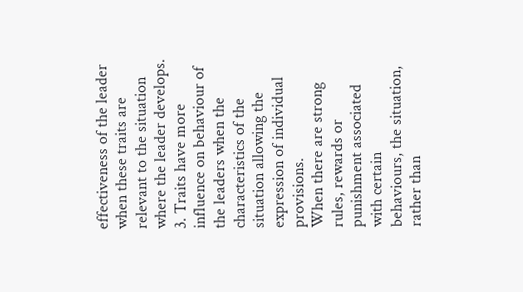effectiveness of the leader
when these traits are relevant to the situation where the leader develops.
3. Traits have more influence on behaviour of the leaders when the
characteristics of the situation allowing the expression of individual provisions.
When there are strong rules, rewards or punishment associated with certain
behaviours, the situation, rather than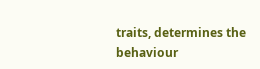traits, determines the behaviour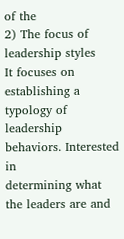of the
2) The focus of leadership styles
It focuses on establishing a typology of leadership behaviors. Interested in
determining what the leaders are and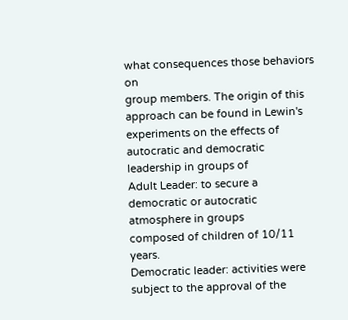what consequences those behaviors on
group members. The origin of this approach can be found in Lewin's
experiments on the effects of autocratic and democratic leadership in groups of
Adult Leader: to secure a democratic or autocratic atmosphere in groups
composed of children of 10/11 years.
Democratic leader: activities were subject to the approval of the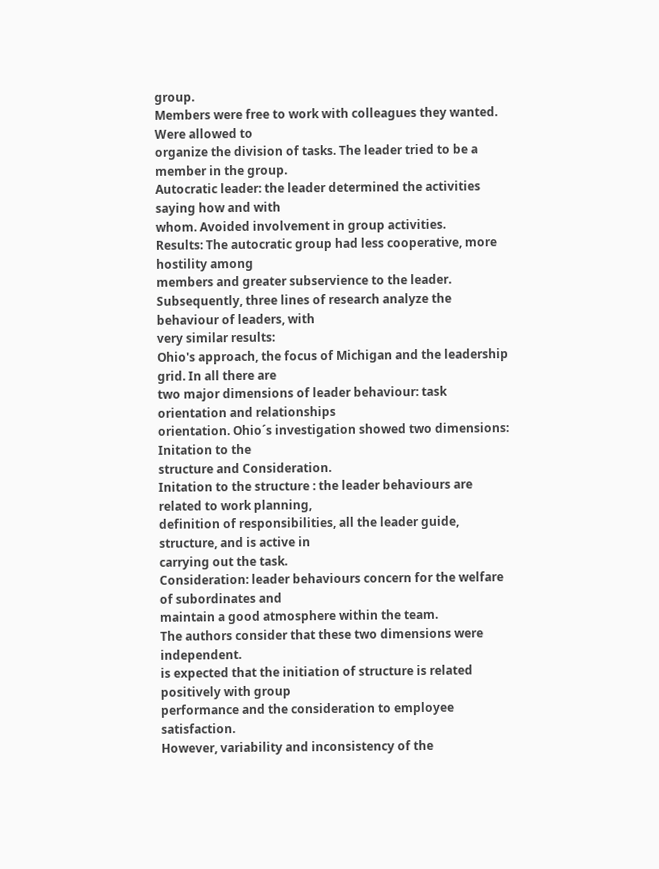group.
Members were free to work with colleagues they wanted. Were allowed to
organize the division of tasks. The leader tried to be a member in the group.
Autocratic leader: the leader determined the activities saying how and with
whom. Avoided involvement in group activities.
Results: The autocratic group had less cooperative, more hostility among
members and greater subservience to the leader.
Subsequently, three lines of research analyze the behaviour of leaders, with
very similar results:
Ohio's approach, the focus of Michigan and the leadership grid. In all there are
two major dimensions of leader behaviour: task orientation and relationships
orientation. Ohio´s investigation showed two dimensions: Initation to the
structure and Consideration.
Initation to the structure : the leader behaviours are related to work planning,
definition of responsibilities, all the leader guide, structure, and is active in
carrying out the task.
Consideration: leader behaviours concern for the welfare of subordinates and
maintain a good atmosphere within the team.
The authors consider that these two dimensions were independent.
is expected that the initiation of structure is related positively with group
performance and the consideration to employee satisfaction.
However, variability and inconsistency of the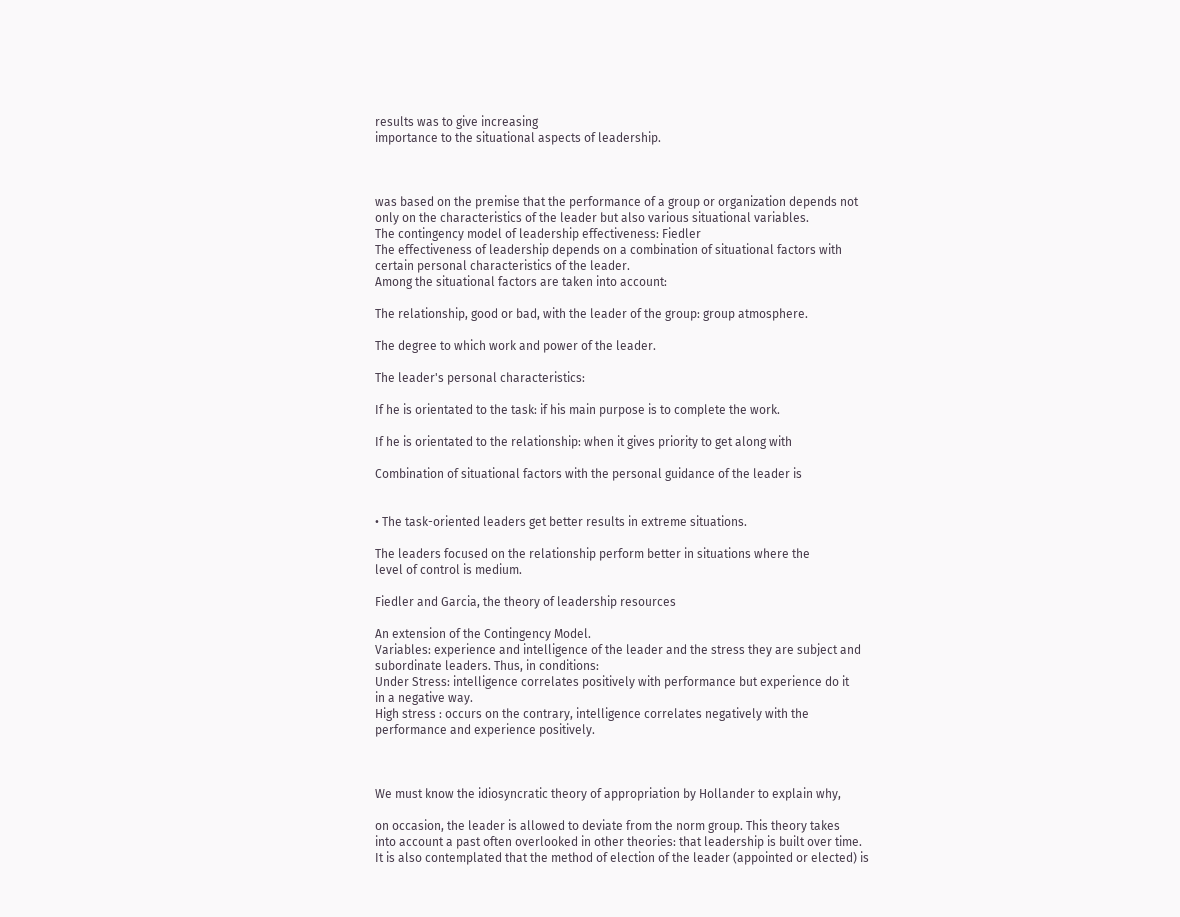results was to give increasing
importance to the situational aspects of leadership.



was based on the premise that the performance of a group or organization depends not
only on the characteristics of the leader but also various situational variables.
The contingency model of leadership effectiveness: Fiedler
The effectiveness of leadership depends on a combination of situational factors with
certain personal characteristics of the leader.
Among the situational factors are taken into account:

The relationship, good or bad, with the leader of the group: group atmosphere.

The degree to which work and power of the leader.

The leader's personal characteristics:

If he is orientated to the task: if his main purpose is to complete the work.

If he is orientated to the relationship: when it gives priority to get along with

Combination of situational factors with the personal guidance of the leader is


• The task-oriented leaders get better results in extreme situations.

The leaders focused on the relationship perform better in situations where the
level of control is medium.

Fiedler and Garcia, the theory of leadership resources

An extension of the Contingency Model.
Variables: experience and intelligence of the leader and the stress they are subject and
subordinate leaders. Thus, in conditions:
Under Stress: intelligence correlates positively with performance but experience do it
in a negative way.
High stress : occurs on the contrary, intelligence correlates negatively with the
performance and experience positively.



We must know the idiosyncratic theory of appropriation by Hollander to explain why,

on occasion, the leader is allowed to deviate from the norm group. This theory takes
into account a past often overlooked in other theories: that leadership is built over time.
It is also contemplated that the method of election of the leader (appointed or elected) is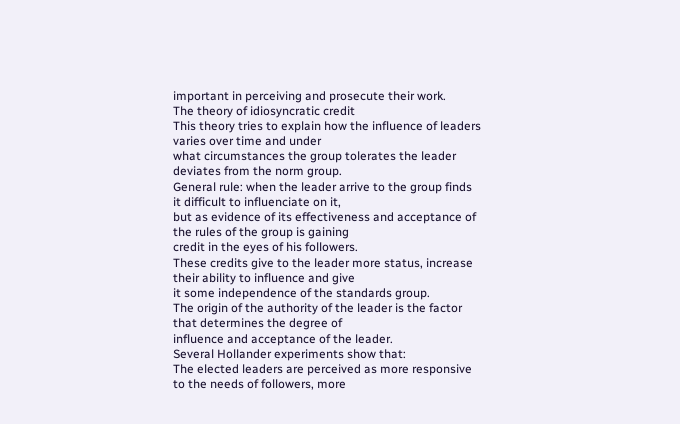important in perceiving and prosecute their work.
The theory of idiosyncratic credit
This theory tries to explain how the influence of leaders varies over time and under
what circumstances the group tolerates the leader deviates from the norm group.
General rule: when the leader arrive to the group finds it difficult to influenciate on it,
but as evidence of its effectiveness and acceptance of the rules of the group is gaining
credit in the eyes of his followers.
These credits give to the leader more status, increase their ability to influence and give
it some independence of the standards group.
The origin of the authority of the leader is the factor that determines the degree of
influence and acceptance of the leader.
Several Hollander experiments show that:
The elected leaders are perceived as more responsive to the needs of followers, more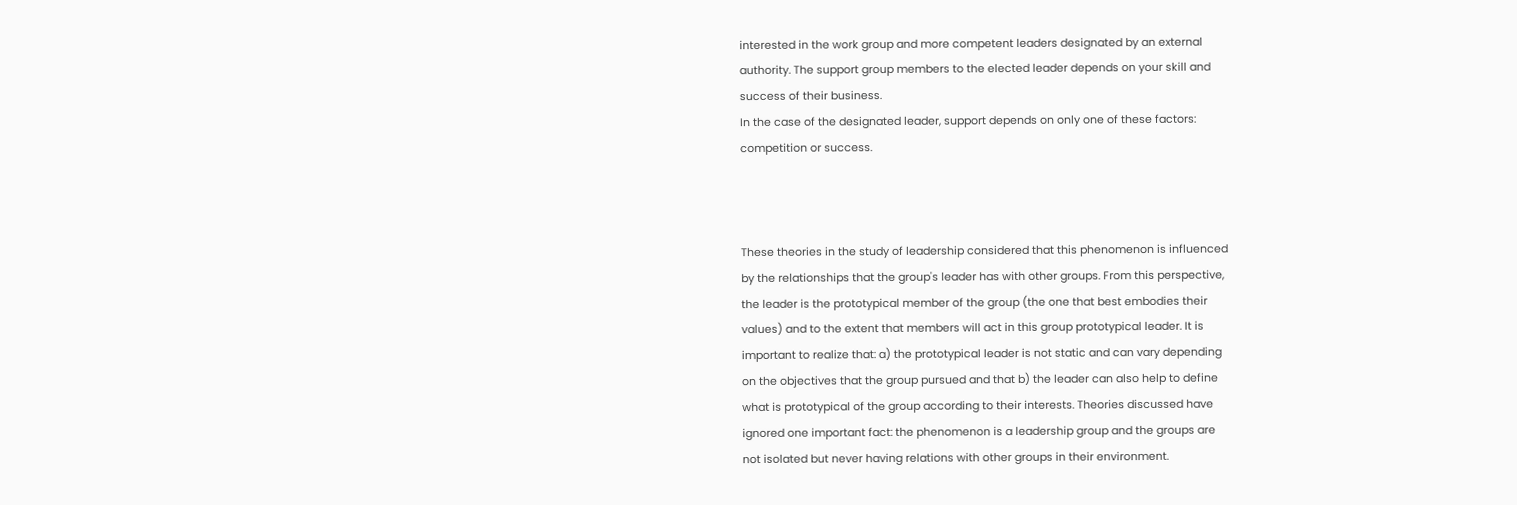interested in the work group and more competent leaders designated by an external
authority. The support group members to the elected leader depends on your skill and
success of their business.
In the case of the designated leader, support depends on only one of these factors:
competition or success.



These theories in the study of leadership considered that this phenomenon is influenced
by the relationships that the group's leader has with other groups. From this perspective,
the leader is the prototypical member of the group (the one that best embodies their
values) and to the extent that members will act in this group prototypical leader. It is
important to realize that: a) the prototypical leader is not static and can vary depending
on the objectives that the group pursued and that b) the leader can also help to define
what is prototypical of the group according to their interests. Theories discussed have
ignored one important fact: the phenomenon is a leadership group and the groups are
not isolated but never having relations with other groups in their environment.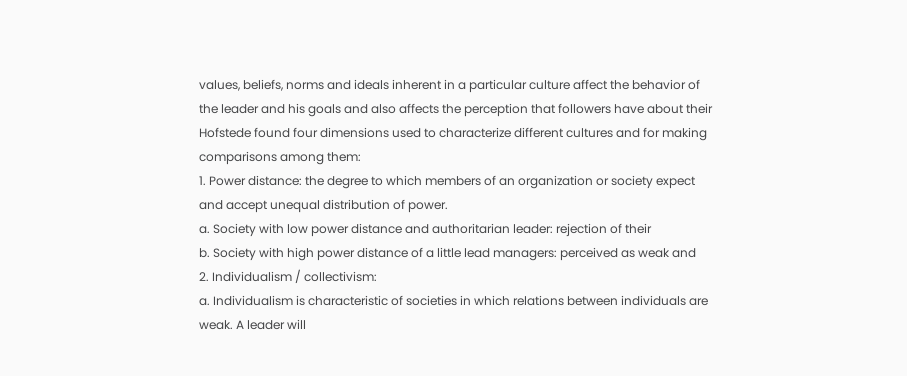values, beliefs, norms and ideals inherent in a particular culture affect the behavior of
the leader and his goals and also affects the perception that followers have about their
Hofstede found four dimensions used to characterize different cultures and for making
comparisons among them:
1. Power distance: the degree to which members of an organization or society expect
and accept unequal distribution of power.
a. Society with low power distance and authoritarian leader: rejection of their
b. Society with high power distance of a little lead managers: perceived as weak and
2. Individualism / collectivism:
a. Individualism is characteristic of societies in which relations between individuals are
weak. A leader will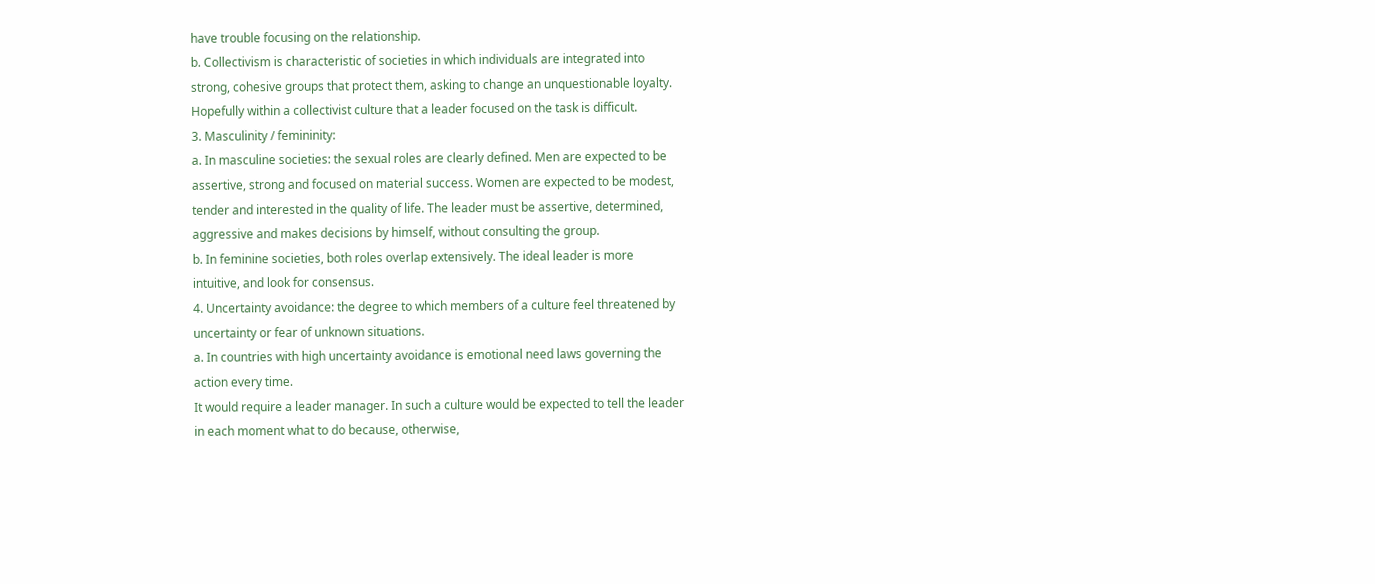have trouble focusing on the relationship.
b. Collectivism is characteristic of societies in which individuals are integrated into
strong, cohesive groups that protect them, asking to change an unquestionable loyalty.
Hopefully within a collectivist culture that a leader focused on the task is difficult.
3. Masculinity / femininity:
a. In masculine societies: the sexual roles are clearly defined. Men are expected to be
assertive, strong and focused on material success. Women are expected to be modest,
tender and interested in the quality of life. The leader must be assertive, determined,
aggressive and makes decisions by himself, without consulting the group.
b. In feminine societies, both roles overlap extensively. The ideal leader is more
intuitive, and look for consensus.
4. Uncertainty avoidance: the degree to which members of a culture feel threatened by
uncertainty or fear of unknown situations.
a. In countries with high uncertainty avoidance is emotional need laws governing the
action every time.
It would require a leader manager. In such a culture would be expected to tell the leader
in each moment what to do because, otherwise,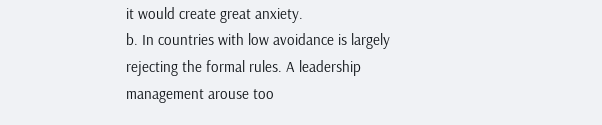it would create great anxiety.
b. In countries with low avoidance is largely rejecting the formal rules. A leadership
management arouse too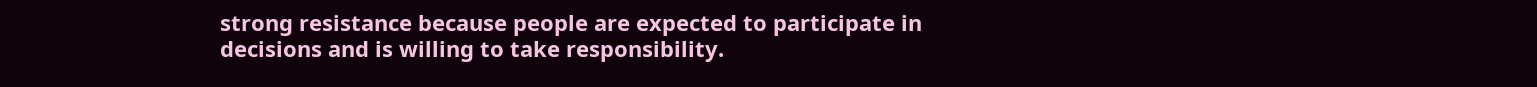strong resistance because people are expected to participate in
decisions and is willing to take responsibility.